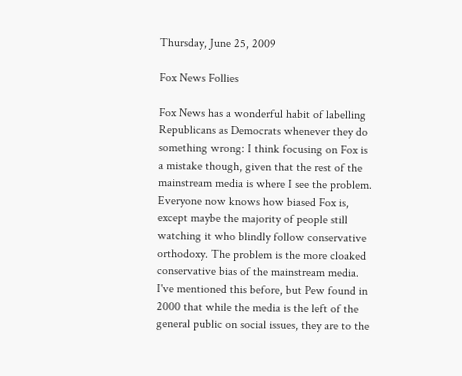Thursday, June 25, 2009

Fox News Follies

Fox News has a wonderful habit of labelling Republicans as Democrats whenever they do something wrong: I think focusing on Fox is a mistake though, given that the rest of the mainstream media is where I see the problem. Everyone now knows how biased Fox is, except maybe the majority of people still watching it who blindly follow conservative orthodoxy. The problem is the more cloaked conservative bias of the mainstream media. I've mentioned this before, but Pew found in 2000 that while the media is the left of the general public on social issues, they are to the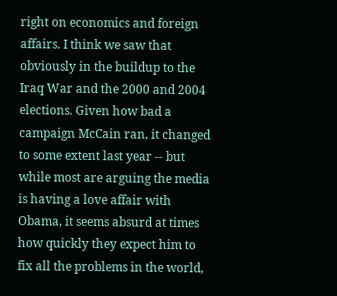right on economics and foreign affairs. I think we saw that obviously in the buildup to the Iraq War and the 2000 and 2004 elections. Given how bad a campaign McCain ran, it changed to some extent last year -- but while most are arguing the media is having a love affair with Obama, it seems absurd at times how quickly they expect him to fix all the problems in the world,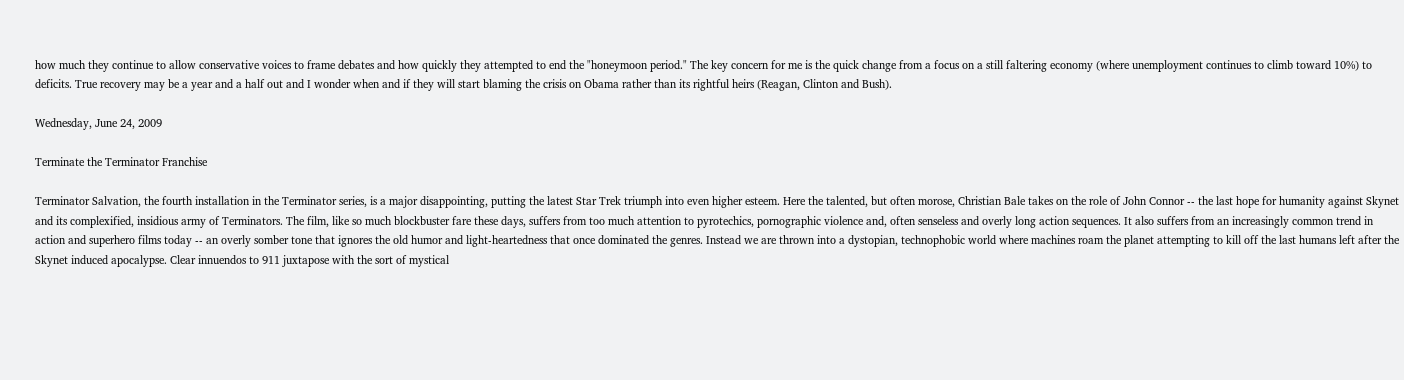how much they continue to allow conservative voices to frame debates and how quickly they attempted to end the "honeymoon period." The key concern for me is the quick change from a focus on a still faltering economy (where unemployment continues to climb toward 10%) to deficits. True recovery may be a year and a half out and I wonder when and if they will start blaming the crisis on Obama rather than its rightful heirs (Reagan, Clinton and Bush).

Wednesday, June 24, 2009

Terminate the Terminator Franchise

Terminator Salvation, the fourth installation in the Terminator series, is a major disappointing, putting the latest Star Trek triumph into even higher esteem. Here the talented, but often morose, Christian Bale takes on the role of John Connor -- the last hope for humanity against Skynet and its complexified, insidious army of Terminators. The film, like so much blockbuster fare these days, suffers from too much attention to pyrotechics, pornographic violence and, often senseless and overly long action sequences. It also suffers from an increasingly common trend in action and superhero films today -- an overly somber tone that ignores the old humor and light-heartedness that once dominated the genres. Instead we are thrown into a dystopian, technophobic world where machines roam the planet attempting to kill off the last humans left after the Skynet induced apocalypse. Clear innuendos to 911 juxtapose with the sort of mystical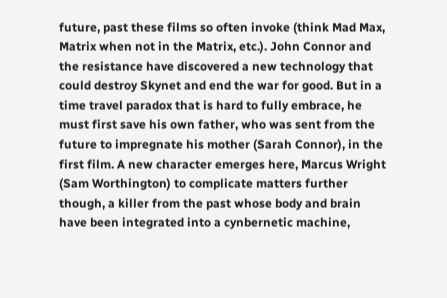future, past these films so often invoke (think Mad Max, Matrix when not in the Matrix, etc.). John Connor and the resistance have discovered a new technology that could destroy Skynet and end the war for good. But in a time travel paradox that is hard to fully embrace, he must first save his own father, who was sent from the future to impregnate his mother (Sarah Connor), in the first film. A new character emerges here, Marcus Wright (Sam Worthington) to complicate matters further though, a killer from the past whose body and brain have been integrated into a cynbernetic machine,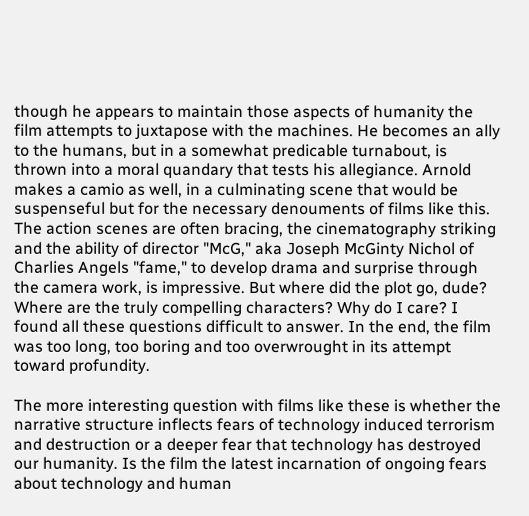though he appears to maintain those aspects of humanity the film attempts to juxtapose with the machines. He becomes an ally to the humans, but in a somewhat predicable turnabout, is thrown into a moral quandary that tests his allegiance. Arnold makes a camio as well, in a culminating scene that would be suspenseful but for the necessary denouments of films like this. The action scenes are often bracing, the cinematography striking and the ability of director "McG," aka Joseph McGinty Nichol of Charlies Angels "fame," to develop drama and surprise through the camera work, is impressive. But where did the plot go, dude? Where are the truly compelling characters? Why do I care? I found all these questions difficult to answer. In the end, the film was too long, too boring and too overwrought in its attempt toward profundity.

The more interesting question with films like these is whether the narrative structure inflects fears of technology induced terrorism and destruction or a deeper fear that technology has destroyed our humanity. Is the film the latest incarnation of ongoing fears about technology and human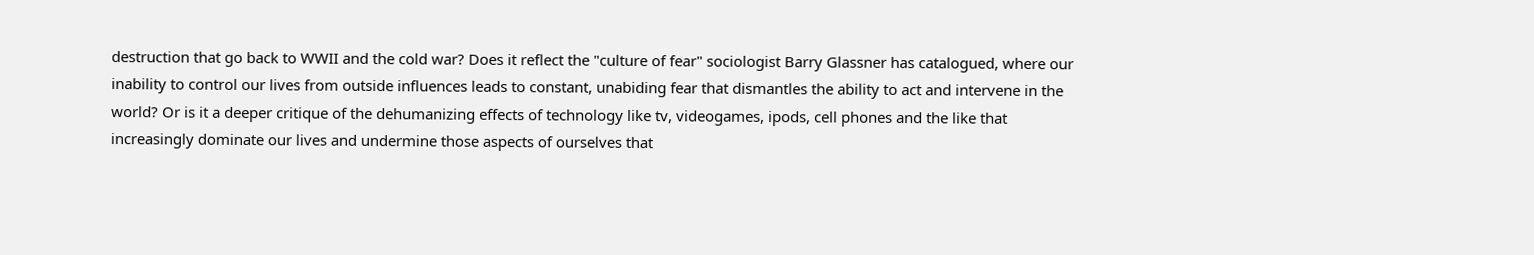destruction that go back to WWII and the cold war? Does it reflect the "culture of fear" sociologist Barry Glassner has catalogued, where our inability to control our lives from outside influences leads to constant, unabiding fear that dismantles the ability to act and intervene in the world? Or is it a deeper critique of the dehumanizing effects of technology like tv, videogames, ipods, cell phones and the like that increasingly dominate our lives and undermine those aspects of ourselves that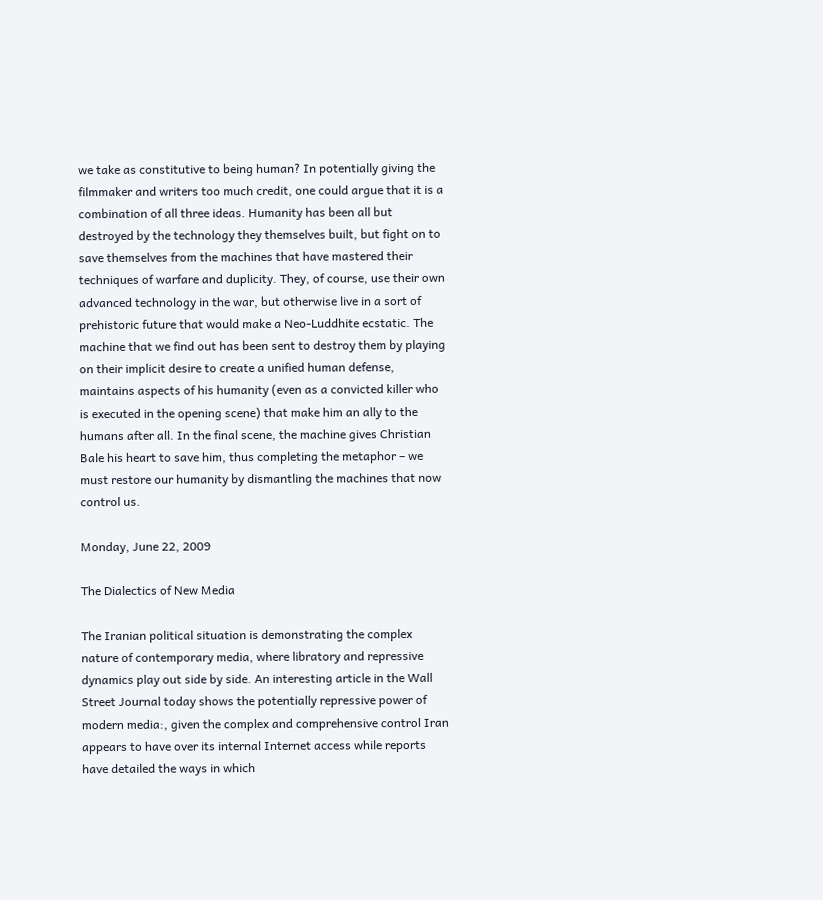we take as constitutive to being human? In potentially giving the filmmaker and writers too much credit, one could argue that it is a combination of all three ideas. Humanity has been all but destroyed by the technology they themselves built, but fight on to save themselves from the machines that have mastered their techniques of warfare and duplicity. They, of course, use their own advanced technology in the war, but otherwise live in a sort of prehistoric future that would make a Neo-Luddhite ecstatic. The machine that we find out has been sent to destroy them by playing on their implicit desire to create a unified human defense, maintains aspects of his humanity (even as a convicted killer who is executed in the opening scene) that make him an ally to the humans after all. In the final scene, the machine gives Christian Bale his heart to save him, thus completing the metaphor – we must restore our humanity by dismantling the machines that now control us.

Monday, June 22, 2009

The Dialectics of New Media

The Iranian political situation is demonstrating the complex nature of contemporary media, where libratory and repressive dynamics play out side by side. An interesting article in the Wall Street Journal today shows the potentially repressive power of modern media:, given the complex and comprehensive control Iran appears to have over its internal Internet access while reports have detailed the ways in which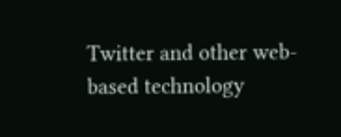Twitter and other web-based technology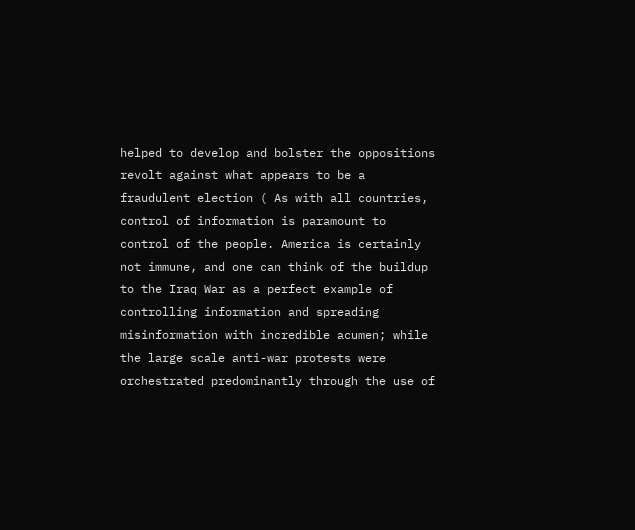helped to develop and bolster the oppositions revolt against what appears to be a fraudulent election ( As with all countries, control of information is paramount to control of the people. America is certainly not immune, and one can think of the buildup to the Iraq War as a perfect example of controlling information and spreading misinformation with incredible acumen; while the large scale anti-war protests were orchestrated predominantly through the use of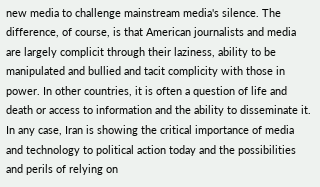new media to challenge mainstream media's silence. The difference, of course, is that American journalists and media are largely complicit through their laziness, ability to be manipulated and bullied and tacit complicity with those in power. In other countries, it is often a question of life and death or access to information and the ability to disseminate it. In any case, Iran is showing the critical importance of media and technology to political action today and the possibilities and perils of relying on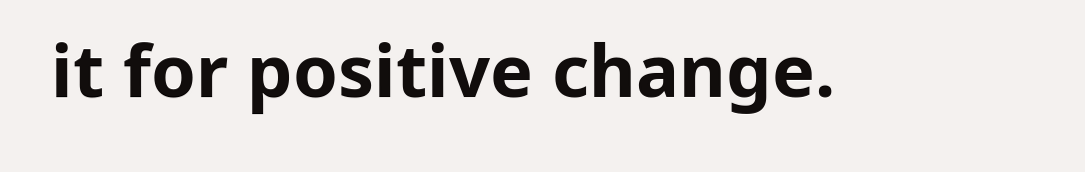it for positive change.